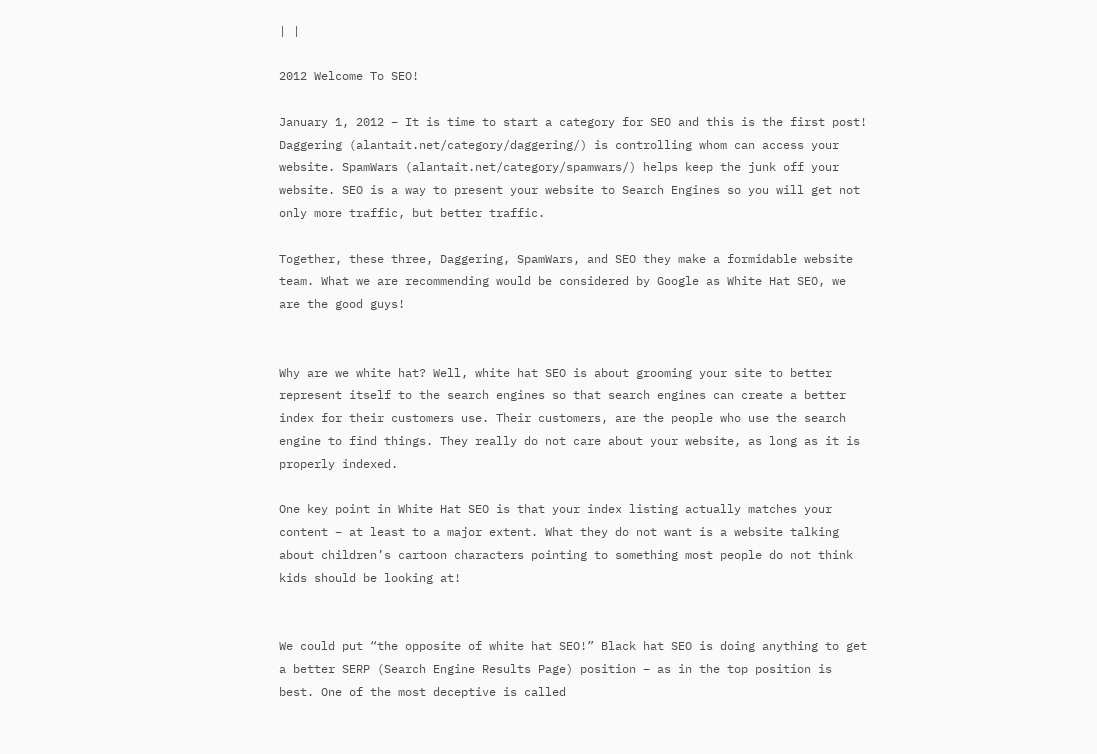| |

2012 Welcome To SEO!

January 1, 2012 – It is time to start a category for SEO and this is the first post! Daggering (alantait.net/category/daggering/) is controlling whom can access your website. SpamWars (alantait.net/category/spamwars/) helps keep the junk off your website. SEO is a way to present your website to Search Engines so you will get not only more traffic, but better traffic.

Together, these three, Daggering, SpamWars, and SEO they make a formidable website team. What we are recommending would be considered by Google as White Hat SEO, we are the good guys!


Why are we white hat? Well, white hat SEO is about grooming your site to better represent itself to the search engines so that search engines can create a better index for their customers use. Their customers, are the people who use the search engine to find things. They really do not care about your website, as long as it is properly indexed.

One key point in White Hat SEO is that your index listing actually matches your content – at least to a major extent. What they do not want is a website talking about children’s cartoon characters pointing to something most people do not think kids should be looking at!


We could put “the opposite of white hat SEO!” Black hat SEO is doing anything to get a better SERP (Search Engine Results Page) position – as in the top position is best. One of the most deceptive is called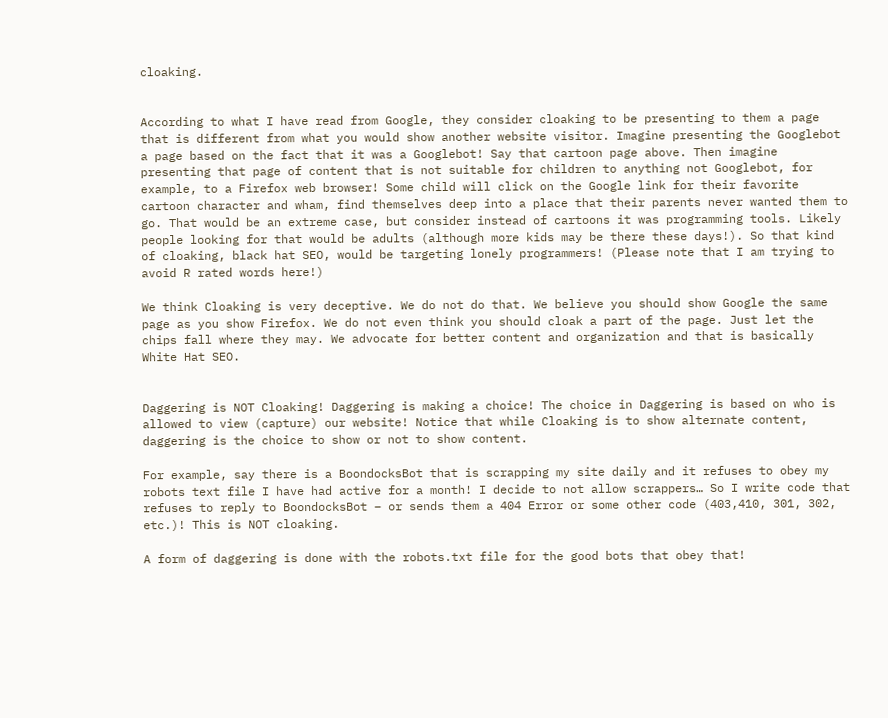cloaking.


According to what I have read from Google, they consider cloaking to be presenting to them a page that is different from what you would show another website visitor. Imagine presenting the Googlebot a page based on the fact that it was a Googlebot! Say that cartoon page above. Then imagine presenting that page of content that is not suitable for children to anything not Googlebot, for example, to a Firefox web browser! Some child will click on the Google link for their favorite cartoon character and wham, find themselves deep into a place that their parents never wanted them to go. That would be an extreme case, but consider instead of cartoons it was programming tools. Likely people looking for that would be adults (although more kids may be there these days!). So that kind of cloaking, black hat SEO, would be targeting lonely programmers! (Please note that I am trying to avoid R rated words here!)

We think Cloaking is very deceptive. We do not do that. We believe you should show Google the same page as you show Firefox. We do not even think you should cloak a part of the page. Just let the chips fall where they may. We advocate for better content and organization and that is basically White Hat SEO.


Daggering is NOT Cloaking! Daggering is making a choice! The choice in Daggering is based on who is allowed to view (capture) our website! Notice that while Cloaking is to show alternate content, daggering is the choice to show or not to show content.

For example, say there is a BoondocksBot that is scrapping my site daily and it refuses to obey my robots text file I have had active for a month! I decide to not allow scrappers… So I write code that refuses to reply to BoondocksBot – or sends them a 404 Error or some other code (403,410, 301, 302, etc.)! This is NOT cloaking.

A form of daggering is done with the robots.txt file for the good bots that obey that!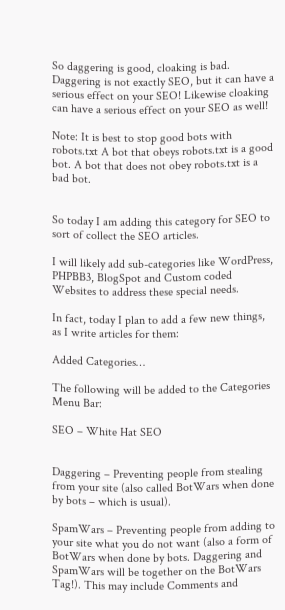So daggering is good, cloaking is bad. Daggering is not exactly SEO, but it can have a serious effect on your SEO! Likewise cloaking can have a serious effect on your SEO as well!

Note: It is best to stop good bots with robots.txt A bot that obeys robots.txt is a good bot. A bot that does not obey robots.txt is a bad bot.


So today I am adding this category for SEO to sort of collect the SEO articles.

I will likely add sub-categories like WordPress, PHPBB3, BlogSpot and Custom coded Websites to address these special needs.

In fact, today I plan to add a few new things, as I write articles for them:

Added Categories…

The following will be added to the Categories Menu Bar:

SEO – White Hat SEO


Daggering – Preventing people from stealing from your site (also called BotWars when done by bots – which is usual).

SpamWars – Preventing people from adding to your site what you do not want (also a form of BotWars when done by bots. Daggering and SpamWars will be together on the BotWars Tag!). This may include Comments and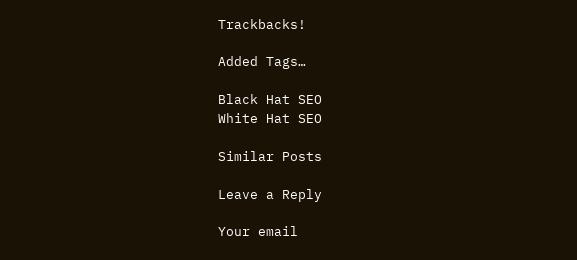Trackbacks!

Added Tags…

Black Hat SEO
White Hat SEO

Similar Posts

Leave a Reply

Your email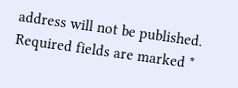address will not be published. Required fields are marked *